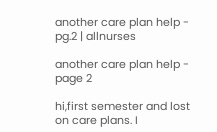another care plan help - pg.2 | allnurses

another care plan help - page 2

hi,first semester and lost on care plans. I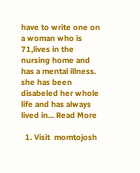have to write one on a woman who is 71,lives in the nursing home and has a mental illness. she has been disabeled her whole life and has always lived in... Read More

  1. Visit  momtojosh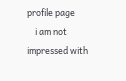profile page
    i am not impressed with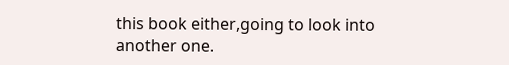this book either,going to look into another one.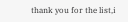thank you for the list,i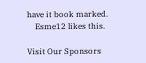have it book marked.
    Esme12 likes this.

Visit Our Sponsors